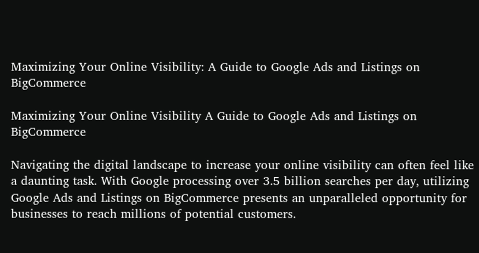Maximizing Your Online Visibility: A Guide to Google Ads and Listings on BigCommerce

Maximizing Your Online Visibility A Guide to Google Ads and Listings on BigCommerce

Navigating the digital landscape to increase your online visibility can often feel like a daunting task. With Google processing over 3.5 billion searches per day, utilizing Google Ads and Listings on BigCommerce presents an unparalleled opportunity for businesses to reach millions of potential customers.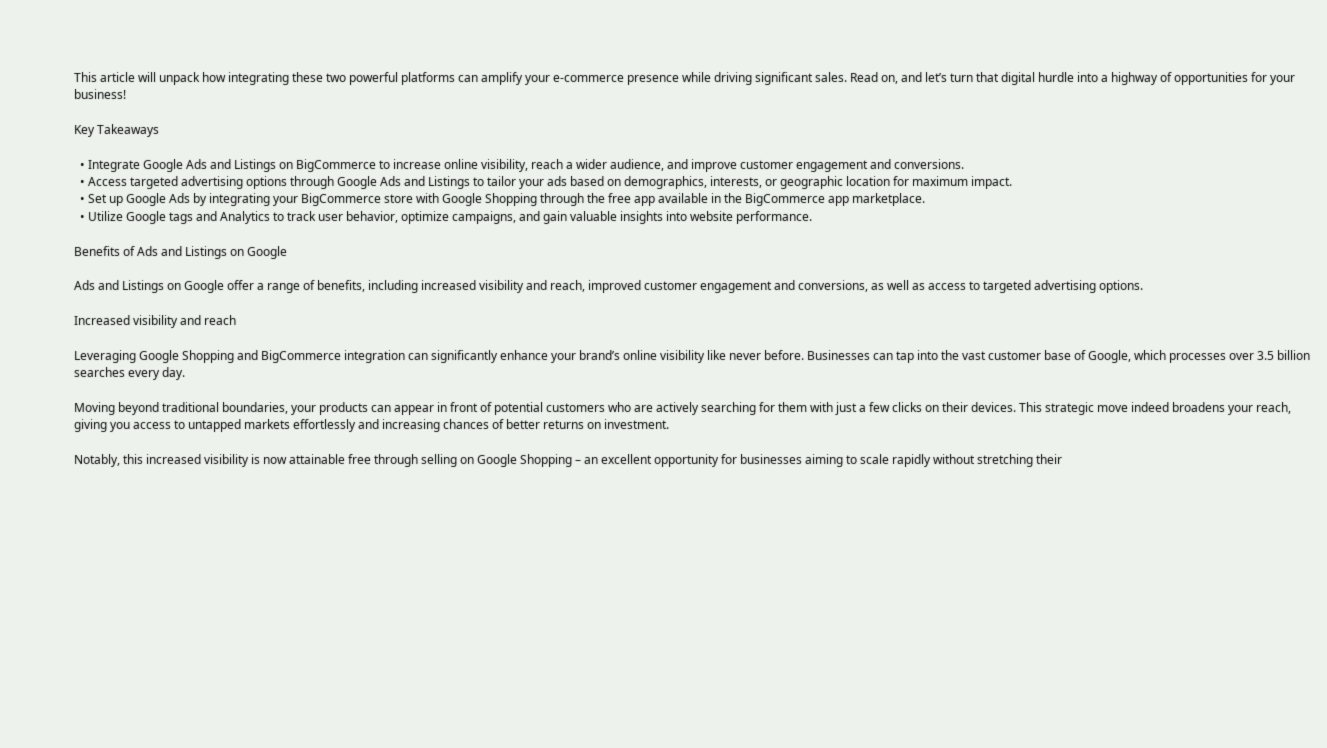This article will unpack how integrating these two powerful platforms can amplify your e-commerce presence while driving significant sales. Read on, and let’s turn that digital hurdle into a highway of opportunities for your business!

Key Takeaways

  • Integrate Google Ads and Listings on BigCommerce to increase online visibility, reach a wider audience, and improve customer engagement and conversions.
  • Access targeted advertising options through Google Ads and Listings to tailor your ads based on demographics, interests, or geographic location for maximum impact.
  • Set up Google Ads by integrating your BigCommerce store with Google Shopping through the free app available in the BigCommerce app marketplace.
  • Utilize Google tags and Analytics to track user behavior, optimize campaigns, and gain valuable insights into website performance.

Benefits of Ads and Listings on Google

Ads and Listings on Google offer a range of benefits, including increased visibility and reach, improved customer engagement and conversions, as well as access to targeted advertising options.

Increased visibility and reach

Leveraging Google Shopping and BigCommerce integration can significantly enhance your brand’s online visibility like never before. Businesses can tap into the vast customer base of Google, which processes over 3.5 billion searches every day.

Moving beyond traditional boundaries, your products can appear in front of potential customers who are actively searching for them with just a few clicks on their devices. This strategic move indeed broadens your reach, giving you access to untapped markets effortlessly and increasing chances of better returns on investment.

Notably, this increased visibility is now attainable free through selling on Google Shopping – an excellent opportunity for businesses aiming to scale rapidly without stretching their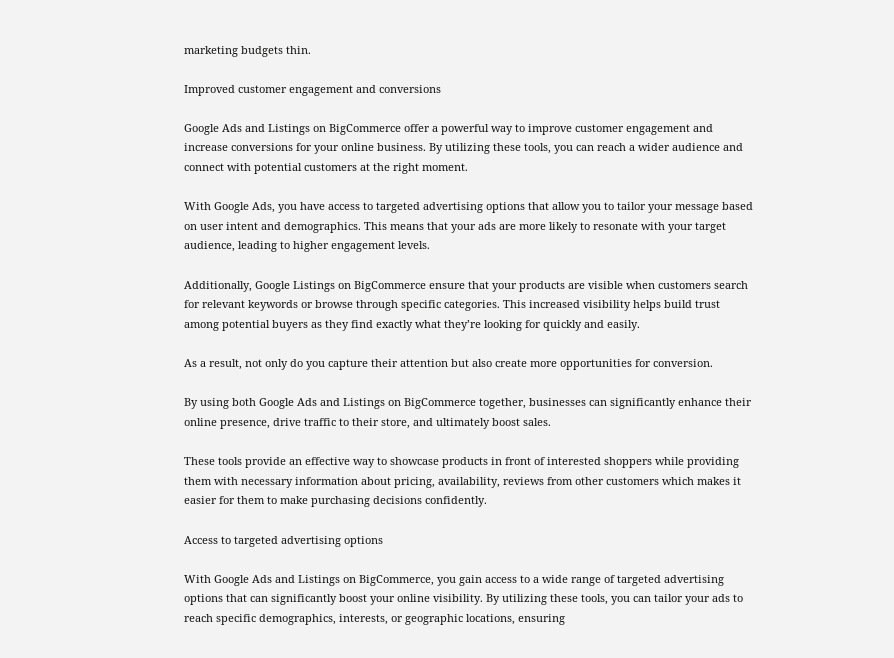marketing budgets thin.

Improved customer engagement and conversions

Google Ads and Listings on BigCommerce offer a powerful way to improve customer engagement and increase conversions for your online business. By utilizing these tools, you can reach a wider audience and connect with potential customers at the right moment.

With Google Ads, you have access to targeted advertising options that allow you to tailor your message based on user intent and demographics. This means that your ads are more likely to resonate with your target audience, leading to higher engagement levels.

Additionally, Google Listings on BigCommerce ensure that your products are visible when customers search for relevant keywords or browse through specific categories. This increased visibility helps build trust among potential buyers as they find exactly what they’re looking for quickly and easily.

As a result, not only do you capture their attention but also create more opportunities for conversion.

By using both Google Ads and Listings on BigCommerce together, businesses can significantly enhance their online presence, drive traffic to their store, and ultimately boost sales.

These tools provide an effective way to showcase products in front of interested shoppers while providing them with necessary information about pricing, availability, reviews from other customers which makes it easier for them to make purchasing decisions confidently.

Access to targeted advertising options

With Google Ads and Listings on BigCommerce, you gain access to a wide range of targeted advertising options that can significantly boost your online visibility. By utilizing these tools, you can tailor your ads to reach specific demographics, interests, or geographic locations, ensuring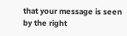that your message is seen by the right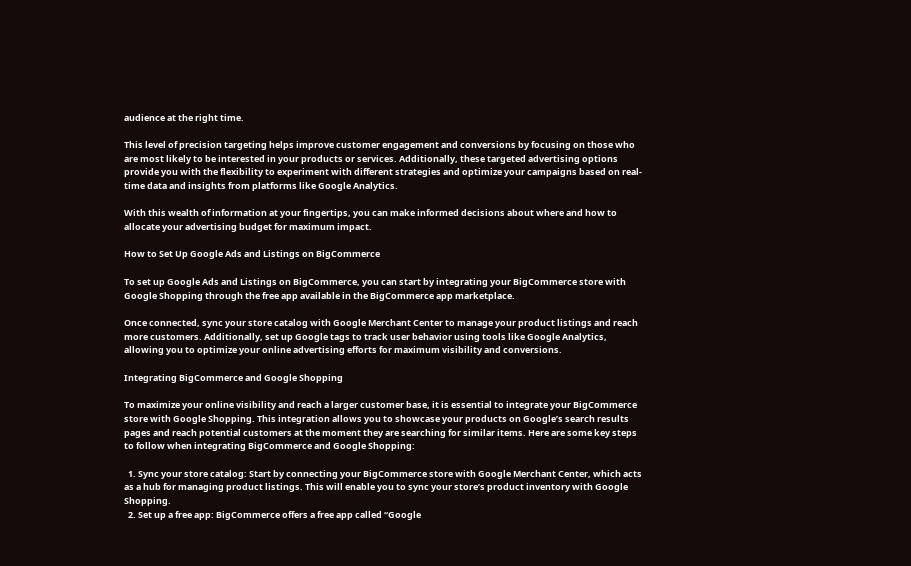audience at the right time.

This level of precision targeting helps improve customer engagement and conversions by focusing on those who are most likely to be interested in your products or services. Additionally, these targeted advertising options provide you with the flexibility to experiment with different strategies and optimize your campaigns based on real-time data and insights from platforms like Google Analytics.

With this wealth of information at your fingertips, you can make informed decisions about where and how to allocate your advertising budget for maximum impact.

How to Set Up Google Ads and Listings on BigCommerce

To set up Google Ads and Listings on BigCommerce, you can start by integrating your BigCommerce store with Google Shopping through the free app available in the BigCommerce app marketplace.

Once connected, sync your store catalog with Google Merchant Center to manage your product listings and reach more customers. Additionally, set up Google tags to track user behavior using tools like Google Analytics, allowing you to optimize your online advertising efforts for maximum visibility and conversions.

Integrating BigCommerce and Google Shopping

To maximize your online visibility and reach a larger customer base, it is essential to integrate your BigCommerce store with Google Shopping. This integration allows you to showcase your products on Google’s search results pages and reach potential customers at the moment they are searching for similar items. Here are some key steps to follow when integrating BigCommerce and Google Shopping:

  1. Sync your store catalog: Start by connecting your BigCommerce store with Google Merchant Center, which acts as a hub for managing product listings. This will enable you to sync your store’s product inventory with Google Shopping.
  2. Set up a free app: BigCommerce offers a free app called “Google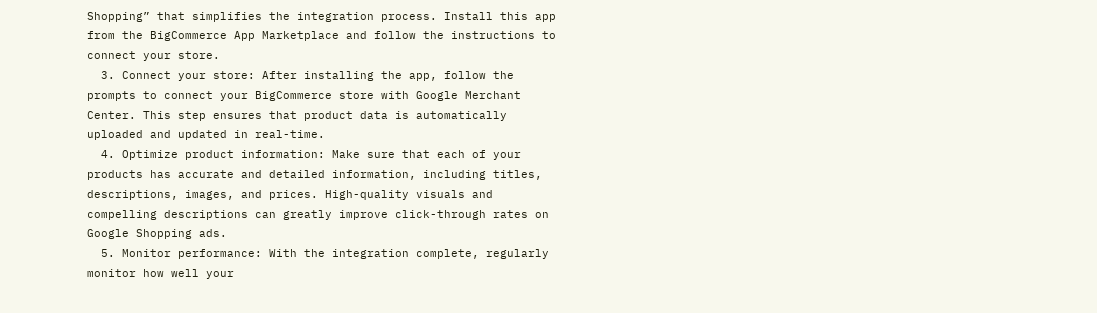Shopping” that simplifies the integration process. Install this app from the BigCommerce App Marketplace and follow the instructions to connect your store.
  3. Connect your store: After installing the app, follow the prompts to connect your BigCommerce store with Google Merchant Center. This step ensures that product data is automatically uploaded and updated in real-time.
  4. Optimize product information: Make sure that each of your products has accurate and detailed information, including titles, descriptions, images, and prices. High-quality visuals and compelling descriptions can greatly improve click-through rates on Google Shopping ads.
  5. Monitor performance: With the integration complete, regularly monitor how well your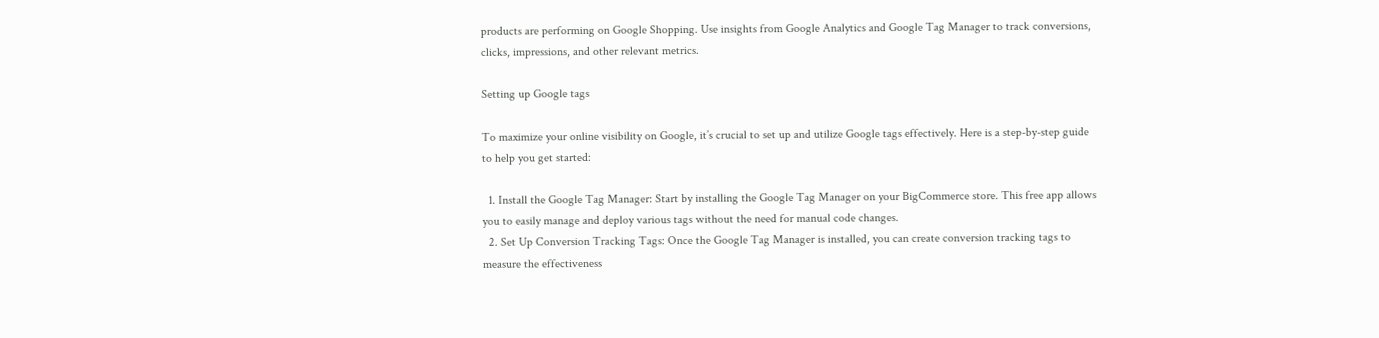products are performing on Google Shopping. Use insights from Google Analytics and Google Tag Manager to track conversions, clicks, impressions, and other relevant metrics.

Setting up Google tags

To maximize your online visibility on Google, it’s crucial to set up and utilize Google tags effectively. Here is a step-by-step guide to help you get started:

  1. Install the Google Tag Manager: Start by installing the Google Tag Manager on your BigCommerce store. This free app allows you to easily manage and deploy various tags without the need for manual code changes.
  2. Set Up Conversion Tracking Tags: Once the Google Tag Manager is installed, you can create conversion tracking tags to measure the effectiveness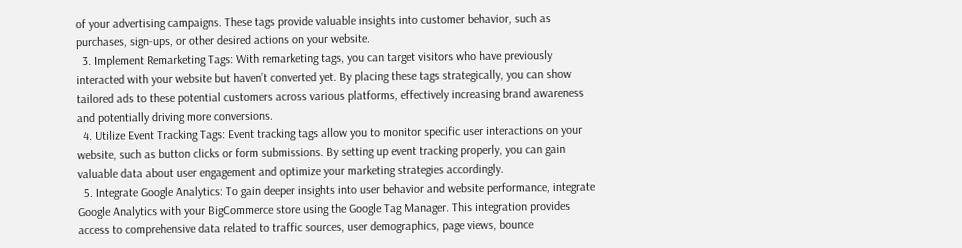of your advertising campaigns. These tags provide valuable insights into customer behavior, such as purchases, sign-ups, or other desired actions on your website.
  3. Implement Remarketing Tags: With remarketing tags, you can target visitors who have previously interacted with your website but haven’t converted yet. By placing these tags strategically, you can show tailored ads to these potential customers across various platforms, effectively increasing brand awareness and potentially driving more conversions.
  4. Utilize Event Tracking Tags: Event tracking tags allow you to monitor specific user interactions on your website, such as button clicks or form submissions. By setting up event tracking properly, you can gain valuable data about user engagement and optimize your marketing strategies accordingly.
  5. Integrate Google Analytics: To gain deeper insights into user behavior and website performance, integrate Google Analytics with your BigCommerce store using the Google Tag Manager. This integration provides access to comprehensive data related to traffic sources, user demographics, page views, bounce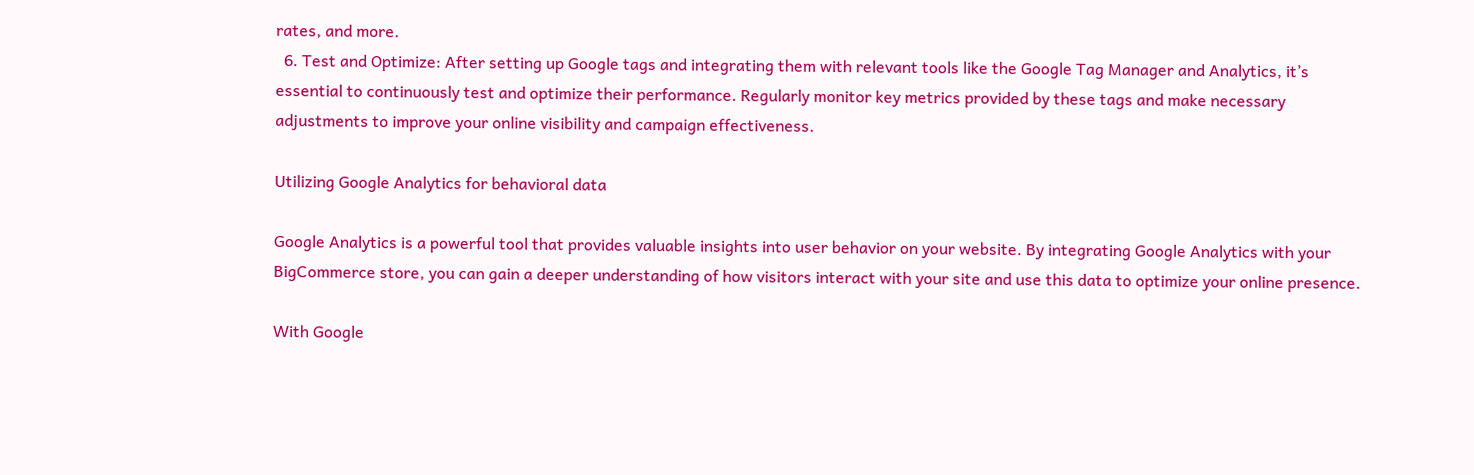rates, and more.
  6. Test and Optimize: After setting up Google tags and integrating them with relevant tools like the Google Tag Manager and Analytics, it’s essential to continuously test and optimize their performance. Regularly monitor key metrics provided by these tags and make necessary adjustments to improve your online visibility and campaign effectiveness.

Utilizing Google Analytics for behavioral data

Google Analytics is a powerful tool that provides valuable insights into user behavior on your website. By integrating Google Analytics with your BigCommerce store, you can gain a deeper understanding of how visitors interact with your site and use this data to optimize your online presence.

With Google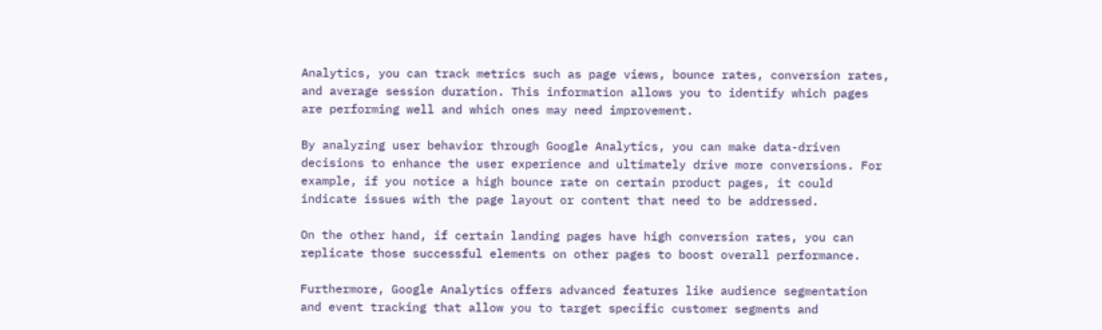Analytics, you can track metrics such as page views, bounce rates, conversion rates, and average session duration. This information allows you to identify which pages are performing well and which ones may need improvement.

By analyzing user behavior through Google Analytics, you can make data-driven decisions to enhance the user experience and ultimately drive more conversions. For example, if you notice a high bounce rate on certain product pages, it could indicate issues with the page layout or content that need to be addressed.

On the other hand, if certain landing pages have high conversion rates, you can replicate those successful elements on other pages to boost overall performance.

Furthermore, Google Analytics offers advanced features like audience segmentation and event tracking that allow you to target specific customer segments and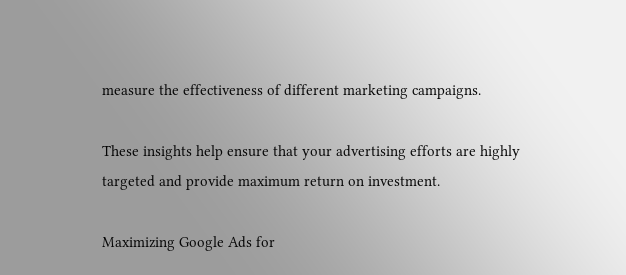measure the effectiveness of different marketing campaigns.

These insights help ensure that your advertising efforts are highly targeted and provide maximum return on investment.

Maximizing Google Ads for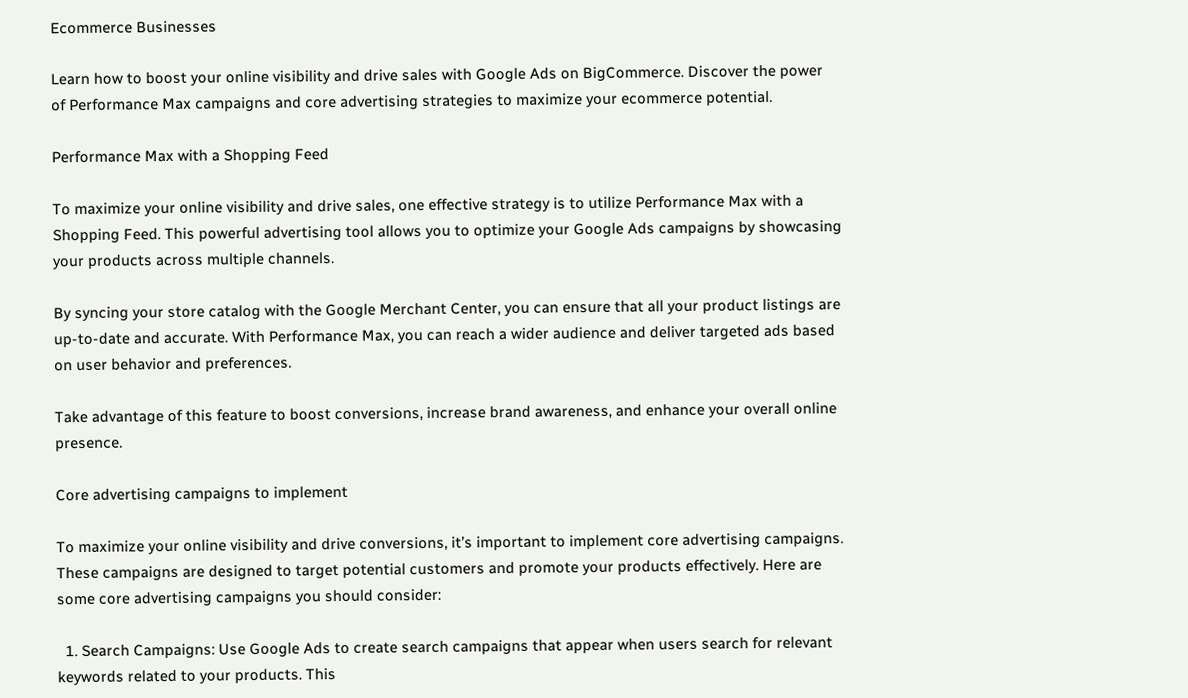Ecommerce Businesses

Learn how to boost your online visibility and drive sales with Google Ads on BigCommerce. Discover the power of Performance Max campaigns and core advertising strategies to maximize your ecommerce potential.

Performance Max with a Shopping Feed

To maximize your online visibility and drive sales, one effective strategy is to utilize Performance Max with a Shopping Feed. This powerful advertising tool allows you to optimize your Google Ads campaigns by showcasing your products across multiple channels.

By syncing your store catalog with the Google Merchant Center, you can ensure that all your product listings are up-to-date and accurate. With Performance Max, you can reach a wider audience and deliver targeted ads based on user behavior and preferences.

Take advantage of this feature to boost conversions, increase brand awareness, and enhance your overall online presence.

Core advertising campaigns to implement

To maximize your online visibility and drive conversions, it’s important to implement core advertising campaigns. These campaigns are designed to target potential customers and promote your products effectively. Here are some core advertising campaigns you should consider:

  1. Search Campaigns: Use Google Ads to create search campaigns that appear when users search for relevant keywords related to your products. This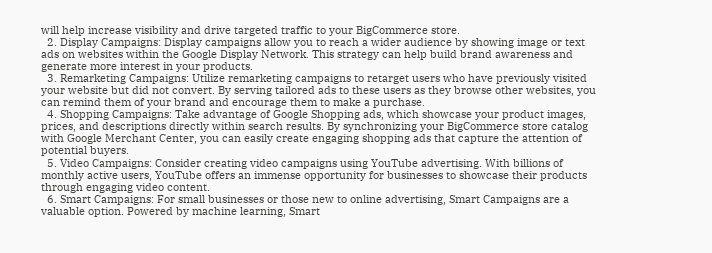will help increase visibility and drive targeted traffic to your BigCommerce store.
  2. Display Campaigns: Display campaigns allow you to reach a wider audience by showing image or text ads on websites within the Google Display Network. This strategy can help build brand awareness and generate more interest in your products.
  3. Remarketing Campaigns: Utilize remarketing campaigns to retarget users who have previously visited your website but did not convert. By serving tailored ads to these users as they browse other websites, you can remind them of your brand and encourage them to make a purchase.
  4. Shopping Campaigns: Take advantage of Google Shopping ads, which showcase your product images, prices, and descriptions directly within search results. By synchronizing your BigCommerce store catalog with Google Merchant Center, you can easily create engaging shopping ads that capture the attention of potential buyers.
  5. Video Campaigns: Consider creating video campaigns using YouTube advertising. With billions of monthly active users, YouTube offers an immense opportunity for businesses to showcase their products through engaging video content.
  6. Smart Campaigns: For small businesses or those new to online advertising, Smart Campaigns are a valuable option. Powered by machine learning, Smart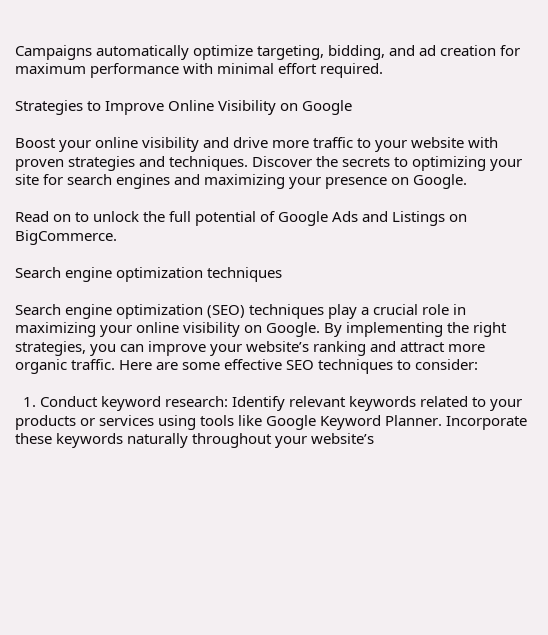Campaigns automatically optimize targeting, bidding, and ad creation for maximum performance with minimal effort required.

Strategies to Improve Online Visibility on Google

Boost your online visibility and drive more traffic to your website with proven strategies and techniques. Discover the secrets to optimizing your site for search engines and maximizing your presence on Google.

Read on to unlock the full potential of Google Ads and Listings on BigCommerce.

Search engine optimization techniques

Search engine optimization (SEO) techniques play a crucial role in maximizing your online visibility on Google. By implementing the right strategies, you can improve your website’s ranking and attract more organic traffic. Here are some effective SEO techniques to consider:

  1. Conduct keyword research: Identify relevant keywords related to your products or services using tools like Google Keyword Planner. Incorporate these keywords naturally throughout your website’s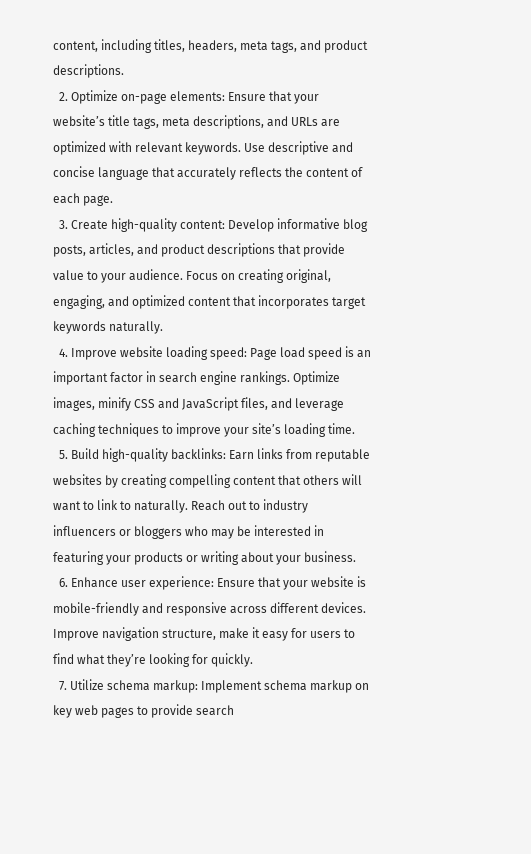content, including titles, headers, meta tags, and product descriptions.
  2. Optimize on-page elements: Ensure that your website’s title tags, meta descriptions, and URLs are optimized with relevant keywords. Use descriptive and concise language that accurately reflects the content of each page.
  3. Create high-quality content: Develop informative blog posts, articles, and product descriptions that provide value to your audience. Focus on creating original, engaging, and optimized content that incorporates target keywords naturally.
  4. Improve website loading speed: Page load speed is an important factor in search engine rankings. Optimize images, minify CSS and JavaScript files, and leverage caching techniques to improve your site’s loading time.
  5. Build high-quality backlinks: Earn links from reputable websites by creating compelling content that others will want to link to naturally. Reach out to industry influencers or bloggers who may be interested in featuring your products or writing about your business.
  6. Enhance user experience: Ensure that your website is mobile-friendly and responsive across different devices. Improve navigation structure, make it easy for users to find what they’re looking for quickly.
  7. Utilize schema markup: Implement schema markup on key web pages to provide search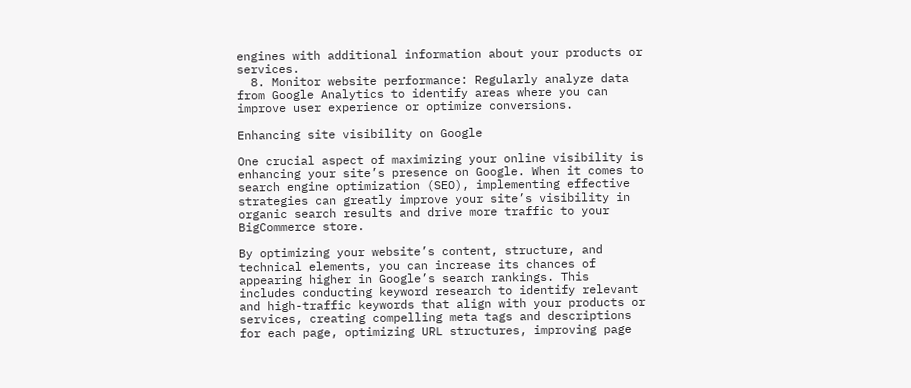engines with additional information about your products or services.
  8. Monitor website performance: Regularly analyze data from Google Analytics to identify areas where you can improve user experience or optimize conversions.

Enhancing site visibility on Google

One crucial aspect of maximizing your online visibility is enhancing your site’s presence on Google. When it comes to search engine optimization (SEO), implementing effective strategies can greatly improve your site’s visibility in organic search results and drive more traffic to your BigCommerce store.

By optimizing your website’s content, structure, and technical elements, you can increase its chances of appearing higher in Google’s search rankings. This includes conducting keyword research to identify relevant and high-traffic keywords that align with your products or services, creating compelling meta tags and descriptions for each page, optimizing URL structures, improving page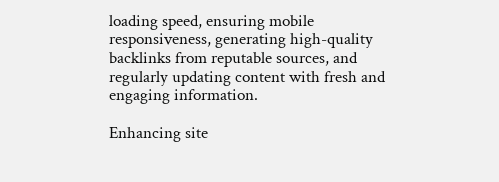loading speed, ensuring mobile responsiveness, generating high-quality backlinks from reputable sources, and regularly updating content with fresh and engaging information.

Enhancing site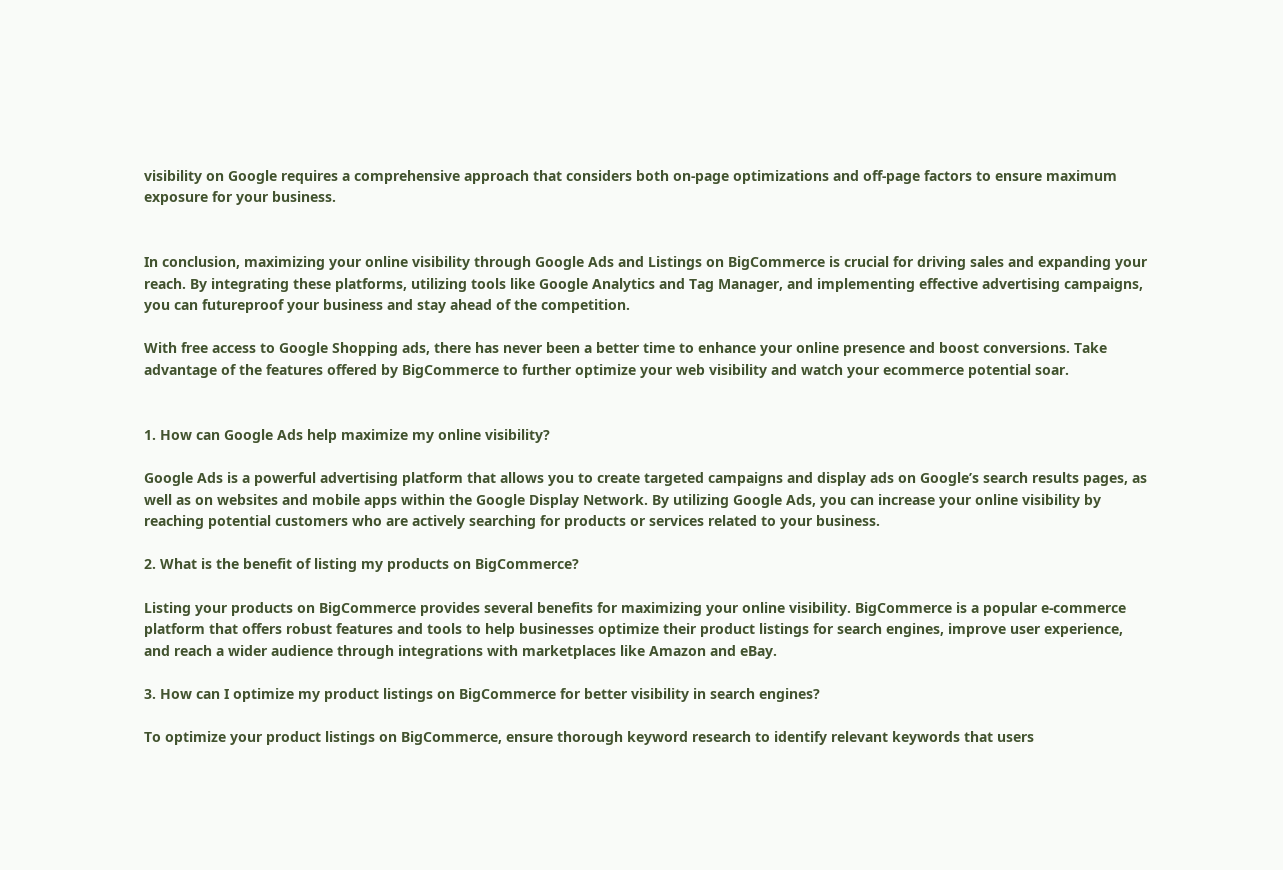visibility on Google requires a comprehensive approach that considers both on-page optimizations and off-page factors to ensure maximum exposure for your business.


In conclusion, maximizing your online visibility through Google Ads and Listings on BigCommerce is crucial for driving sales and expanding your reach. By integrating these platforms, utilizing tools like Google Analytics and Tag Manager, and implementing effective advertising campaigns, you can futureproof your business and stay ahead of the competition.

With free access to Google Shopping ads, there has never been a better time to enhance your online presence and boost conversions. Take advantage of the features offered by BigCommerce to further optimize your web visibility and watch your ecommerce potential soar.


1. How can Google Ads help maximize my online visibility?

Google Ads is a powerful advertising platform that allows you to create targeted campaigns and display ads on Google’s search results pages, as well as on websites and mobile apps within the Google Display Network. By utilizing Google Ads, you can increase your online visibility by reaching potential customers who are actively searching for products or services related to your business.

2. What is the benefit of listing my products on BigCommerce?

Listing your products on BigCommerce provides several benefits for maximizing your online visibility. BigCommerce is a popular e-commerce platform that offers robust features and tools to help businesses optimize their product listings for search engines, improve user experience, and reach a wider audience through integrations with marketplaces like Amazon and eBay.

3. How can I optimize my product listings on BigCommerce for better visibility in search engines?

To optimize your product listings on BigCommerce, ensure thorough keyword research to identify relevant keywords that users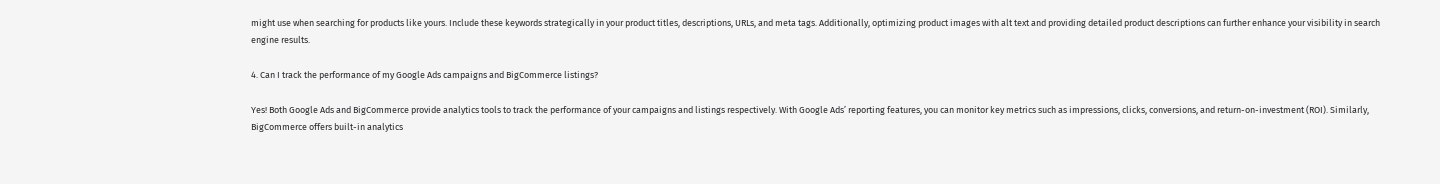might use when searching for products like yours. Include these keywords strategically in your product titles, descriptions, URLs, and meta tags. Additionally, optimizing product images with alt text and providing detailed product descriptions can further enhance your visibility in search engine results.

4. Can I track the performance of my Google Ads campaigns and BigCommerce listings?

Yes! Both Google Ads and BigCommerce provide analytics tools to track the performance of your campaigns and listings respectively. With Google Ads’ reporting features, you can monitor key metrics such as impressions, clicks, conversions, and return-on-investment (ROI). Similarly, BigCommerce offers built-in analytics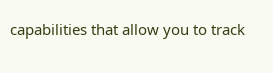capabilities that allow you to track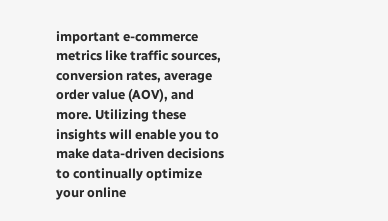important e-commerce metrics like traffic sources, conversion rates, average order value (AOV), and more. Utilizing these insights will enable you to make data-driven decisions to continually optimize your online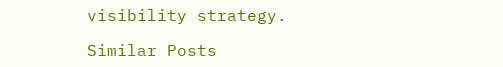visibility strategy.

Similar Posts